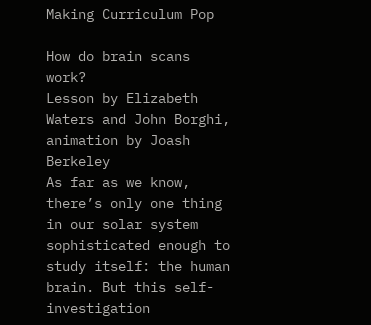Making Curriculum Pop

How do brain scans work?
Lesson by Elizabeth Waters and John Borghi, animation by Joash Berkeley
As far as we know, there’s only one thing in our solar system sophisticated enough to study itself: the human brain. But this self-investigation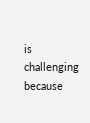is challenging because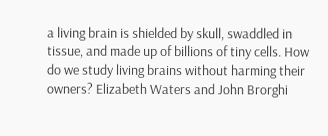a living brain is shielded by skull, swaddled in tissue, and made up of billions of tiny cells. How do we study living brains without harming their owners? Elizabeth Waters and John Brorghi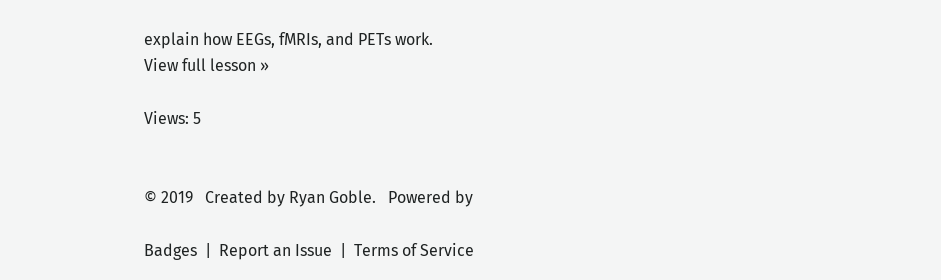explain how EEGs, fMRIs, and PETs work.
View full lesson »

Views: 5


© 2019   Created by Ryan Goble.   Powered by

Badges  |  Report an Issue  |  Terms of Service